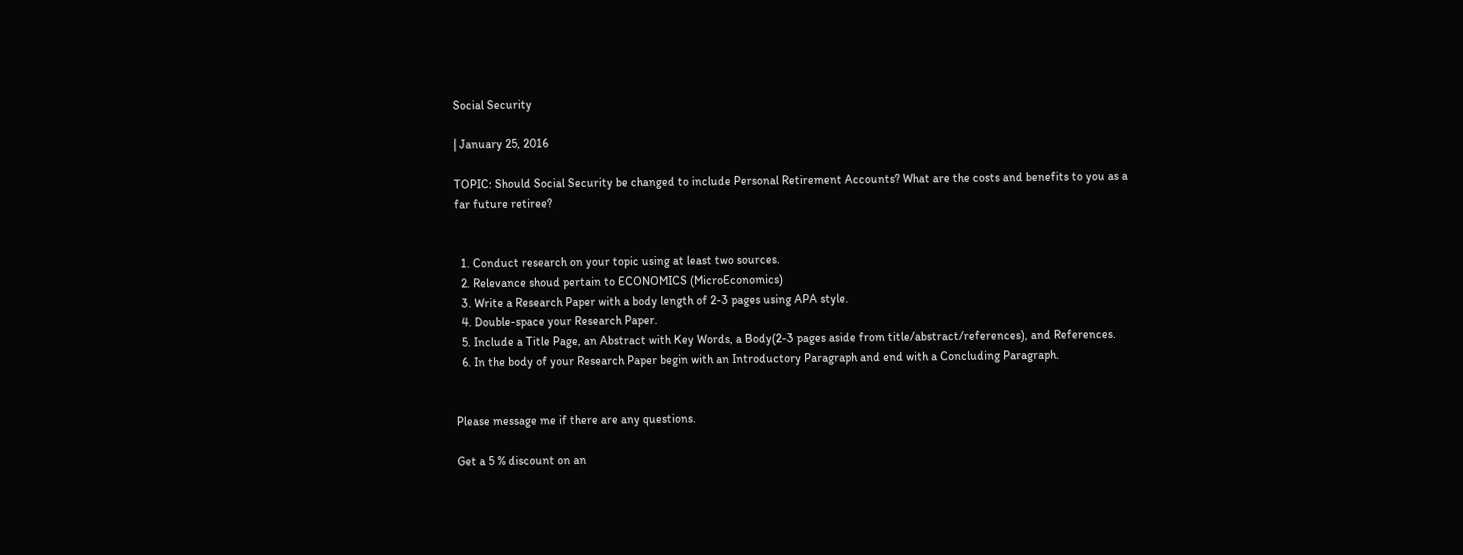Social Security

| January 25, 2016

TOPIC: Should Social Security be changed to include Personal Retirement Accounts? What are the costs and benefits to you as a far future retiree?


  1. Conduct research on your topic using at least two sources.
  2. Relevance shoud pertain to ECONOMICS (MicroEconomics)
  3. Write a Research Paper with a body length of 2-3 pages using APA style.
  4. Double-space your Research Paper.
  5. Include a Title Page, an Abstract with Key Words, a Body(2-3 pages aside from title/abstract/references), and References.
  6. In the body of your Research Paper begin with an Introductory Paragraph and end with a Concluding Paragraph.


Please message me if there are any questions.

Get a 5 % discount on an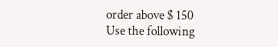order above $ 150
Use the following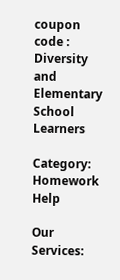coupon code :
Diversity and Elementary School Learners

Category: Homework Help

Our Services: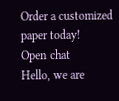Order a customized paper today!
Open chat
Hello, we are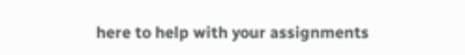here to help with your assignments